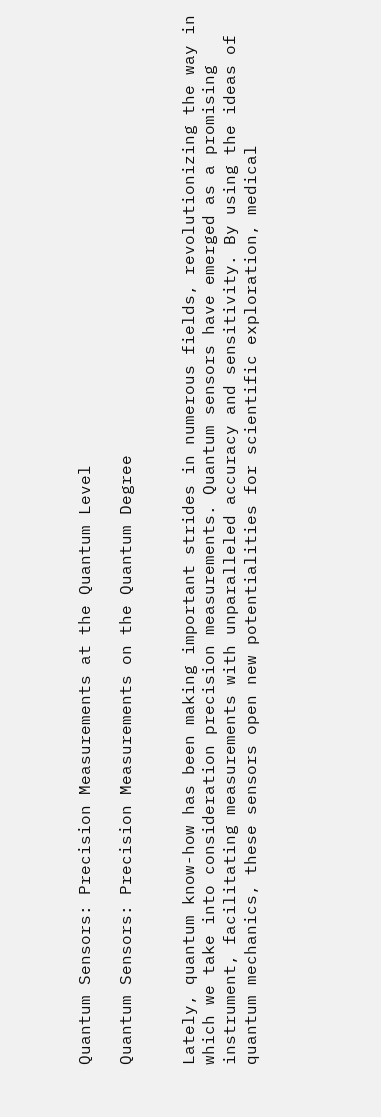Quantum Sensors: Precision Measurements at the Quantum Level

Quantum Sensors: Precision Measurements on the Quantum Degree


Lately, quantum know-how has been making important strides in numerous fields, revolutionizing the way in which we take into consideration precision measurements. Quantum sensors have emerged as a promising instrument, facilitating measurements with unparalleled accuracy and sensitivity. By using the ideas of quantum mechanics, these sensors open new potentialities for scientific exploration, medical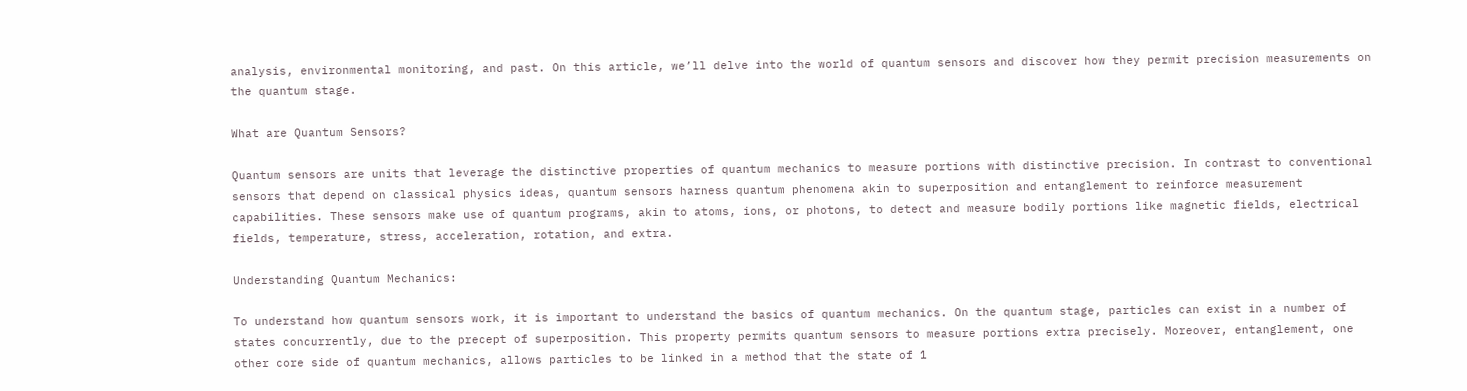analysis, environmental monitoring, and past. On this article, we’ll delve into the world of quantum sensors and discover how they permit precision measurements on the quantum stage.

What are Quantum Sensors?

Quantum sensors are units that leverage the distinctive properties of quantum mechanics to measure portions with distinctive precision. In contrast to conventional sensors that depend on classical physics ideas, quantum sensors harness quantum phenomena akin to superposition and entanglement to reinforce measurement capabilities. These sensors make use of quantum programs, akin to atoms, ions, or photons, to detect and measure bodily portions like magnetic fields, electrical fields, temperature, stress, acceleration, rotation, and extra.

Understanding Quantum Mechanics:

To understand how quantum sensors work, it is important to understand the basics of quantum mechanics. On the quantum stage, particles can exist in a number of states concurrently, due to the precept of superposition. This property permits quantum sensors to measure portions extra precisely. Moreover, entanglement, one other core side of quantum mechanics, allows particles to be linked in a method that the state of 1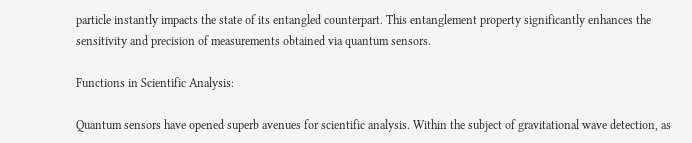particle instantly impacts the state of its entangled counterpart. This entanglement property significantly enhances the sensitivity and precision of measurements obtained via quantum sensors.

Functions in Scientific Analysis:

Quantum sensors have opened superb avenues for scientific analysis. Within the subject of gravitational wave detection, as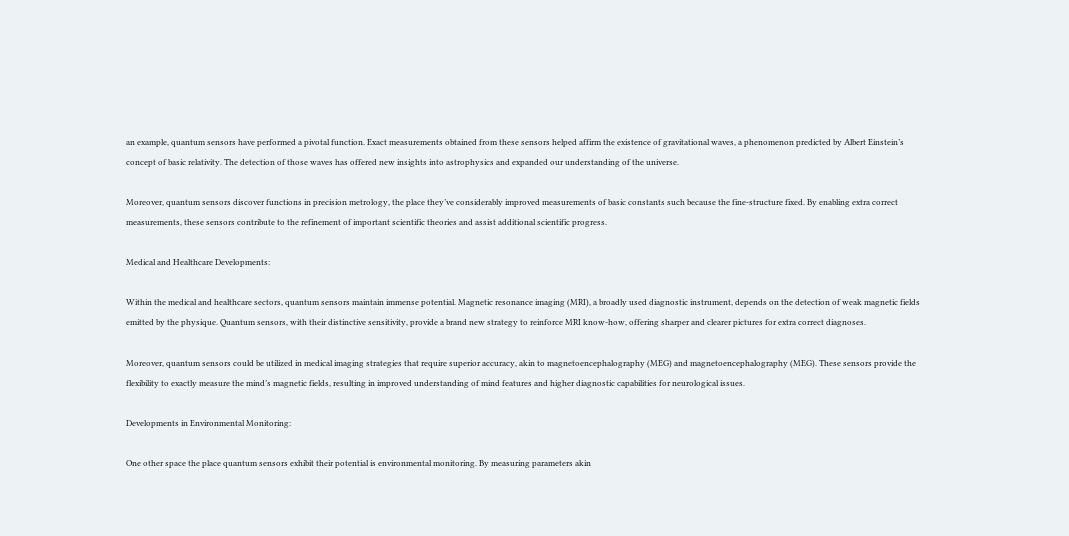an example, quantum sensors have performed a pivotal function. Exact measurements obtained from these sensors helped affirm the existence of gravitational waves, a phenomenon predicted by Albert Einstein’s concept of basic relativity. The detection of those waves has offered new insights into astrophysics and expanded our understanding of the universe.

Moreover, quantum sensors discover functions in precision metrology, the place they’ve considerably improved measurements of basic constants such because the fine-structure fixed. By enabling extra correct measurements, these sensors contribute to the refinement of important scientific theories and assist additional scientific progress.

Medical and Healthcare Developments:

Within the medical and healthcare sectors, quantum sensors maintain immense potential. Magnetic resonance imaging (MRI), a broadly used diagnostic instrument, depends on the detection of weak magnetic fields emitted by the physique. Quantum sensors, with their distinctive sensitivity, provide a brand new strategy to reinforce MRI know-how, offering sharper and clearer pictures for extra correct diagnoses.

Moreover, quantum sensors could be utilized in medical imaging strategies that require superior accuracy, akin to magnetoencephalography (MEG) and magnetoencephalography (MEG). These sensors provide the flexibility to exactly measure the mind’s magnetic fields, resulting in improved understanding of mind features and higher diagnostic capabilities for neurological issues.

Developments in Environmental Monitoring:

One other space the place quantum sensors exhibit their potential is environmental monitoring. By measuring parameters akin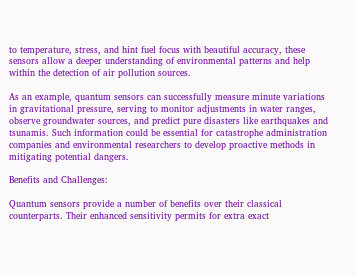to temperature, stress, and hint fuel focus with beautiful accuracy, these sensors allow a deeper understanding of environmental patterns and help within the detection of air pollution sources.

As an example, quantum sensors can successfully measure minute variations in gravitational pressure, serving to monitor adjustments in water ranges, observe groundwater sources, and predict pure disasters like earthquakes and tsunamis. Such information could be essential for catastrophe administration companies and environmental researchers to develop proactive methods in mitigating potential dangers.

Benefits and Challenges:

Quantum sensors provide a number of benefits over their classical counterparts. Their enhanced sensitivity permits for extra exact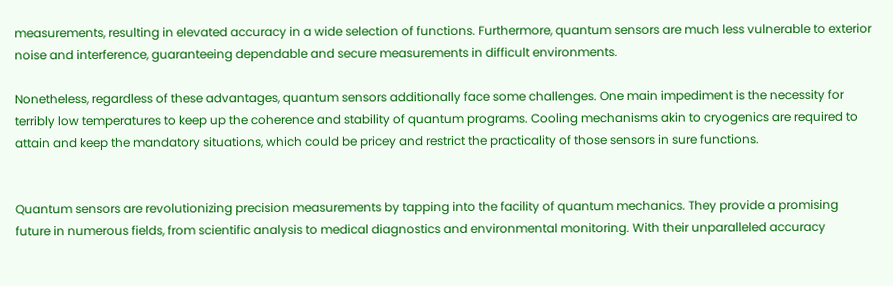measurements, resulting in elevated accuracy in a wide selection of functions. Furthermore, quantum sensors are much less vulnerable to exterior noise and interference, guaranteeing dependable and secure measurements in difficult environments.

Nonetheless, regardless of these advantages, quantum sensors additionally face some challenges. One main impediment is the necessity for terribly low temperatures to keep up the coherence and stability of quantum programs. Cooling mechanisms akin to cryogenics are required to attain and keep the mandatory situations, which could be pricey and restrict the practicality of those sensors in sure functions.


Quantum sensors are revolutionizing precision measurements by tapping into the facility of quantum mechanics. They provide a promising future in numerous fields, from scientific analysis to medical diagnostics and environmental monitoring. With their unparalleled accuracy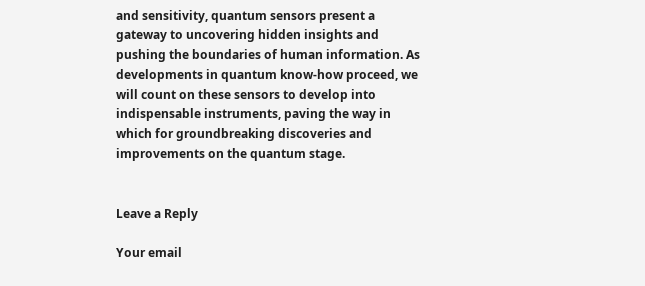and sensitivity, quantum sensors present a gateway to uncovering hidden insights and pushing the boundaries of human information. As developments in quantum know-how proceed, we will count on these sensors to develop into indispensable instruments, paving the way in which for groundbreaking discoveries and improvements on the quantum stage.


Leave a Reply

Your email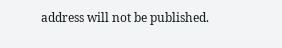address will not be published.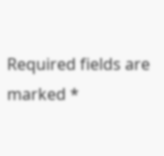Required fields are marked *